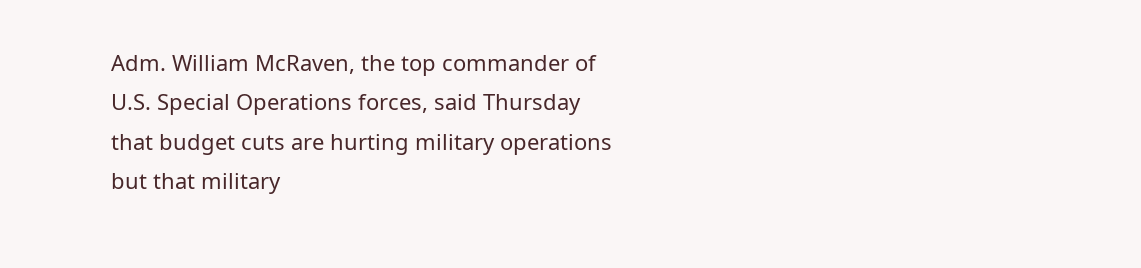Adm. William McRaven, the top commander of U.S. Special Operations forces, said Thursday that budget cuts are hurting military operations but that military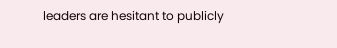leaders are hesitant to publicly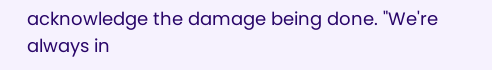acknowledge the damage being done. "We're always in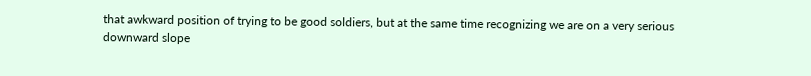that awkward position of trying to be good soldiers, but at the same time recognizing we are on a very serious downward slope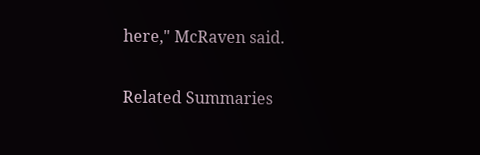here," McRaven said.

Related Summaries